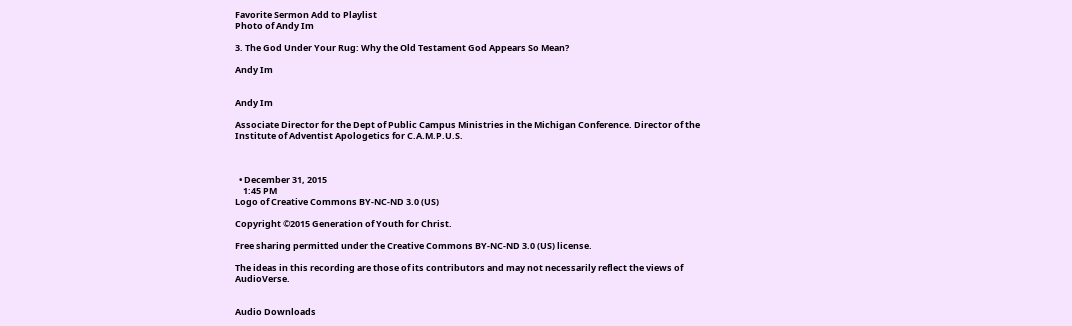Favorite Sermon Add to Playlist
Photo of Andy Im

3. The God Under Your Rug: Why the Old Testament God Appears So Mean?

Andy Im


Andy Im

Associate Director for the Dept of Public Campus Ministries in the Michigan Conference. Director of the Institute of Adventist Apologetics for C.A.M.P.U.S.



  • December 31, 2015
    1:45 PM
Logo of Creative Commons BY-NC-ND 3.0 (US)

Copyright ©2015 Generation of Youth for Christ.

Free sharing permitted under the Creative Commons BY-NC-ND 3.0 (US) license.

The ideas in this recording are those of its contributors and may not necessarily reflect the views of AudioVerse.


Audio Downloads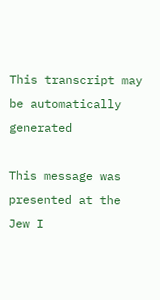This transcript may be automatically generated

This message was presented at the Jew I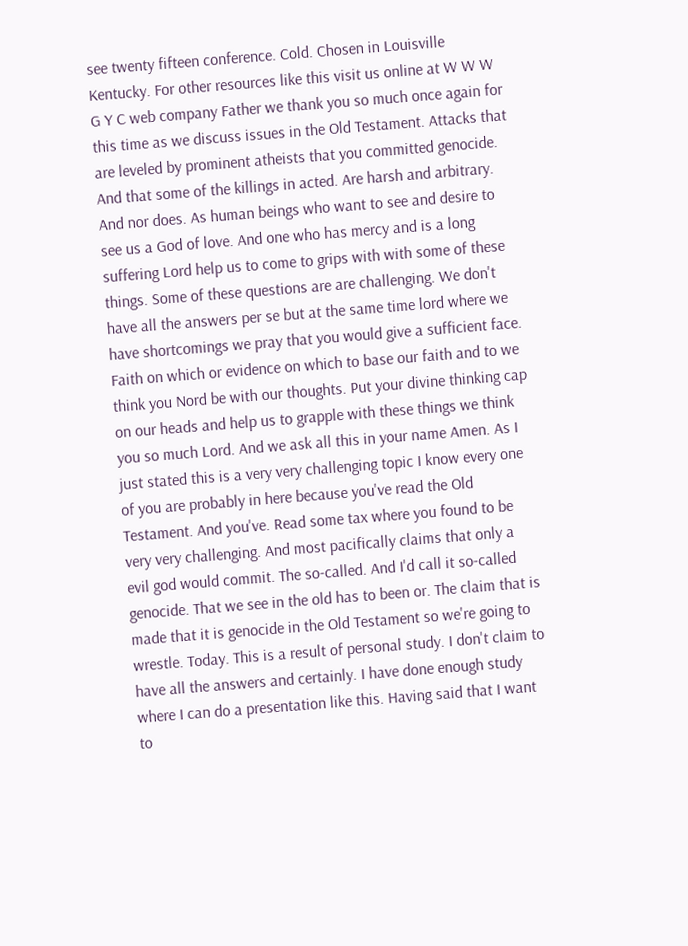see twenty fifteen conference. Cold. Chosen in Louisville Kentucky. For other resources like this visit us online at W W W G Y C web company Father we thank you so much once again for this time as we discuss issues in the Old Testament. Attacks that are leveled by prominent atheists that you committed genocide. And that some of the killings in acted. Are harsh and arbitrary. And nor does. As human beings who want to see and desire to see us a God of love. And one who has mercy and is a long suffering Lord help us to come to grips with with some of these things. Some of these questions are are challenging. We don't have all the answers per se but at the same time lord where we have shortcomings we pray that you would give a sufficient face. Faith on which or evidence on which to base our faith and to we think you Nord be with our thoughts. Put your divine thinking cap on our heads and help us to grapple with these things we think you so much Lord. And we ask all this in your name Amen. As I just stated this is a very very challenging topic I know every one of you are probably in here because you've read the Old Testament. And you've. Read some tax where you found to be very very challenging. And most pacifically claims that only a evil god would commit. The so-called. And I'd call it so-called genocide. That we see in the old has to been or. The claim that is made that it is genocide in the Old Testament so we're going to wrestle. Today. This is a result of personal study. I don't claim to have all the answers and certainly. I have done enough study where I can do a presentation like this. Having said that I want to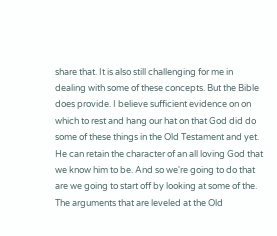share that. It is also still challenging for me in dealing with some of these concepts. But the Bible does provide. I believe sufficient evidence on on which to rest and hang our hat on that God did do some of these things in the Old Testament and yet. He can retain the character of an all loving God that we know him to be. And so we're going to do that are we going to start off by looking at some of the. The arguments that are leveled at the Old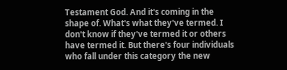Testament God. And it's coming in the shape of. What's what they've termed. I don't know if they've termed it or others have termed it. But there's four individuals who fall under this category the new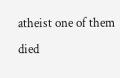atheist one of them died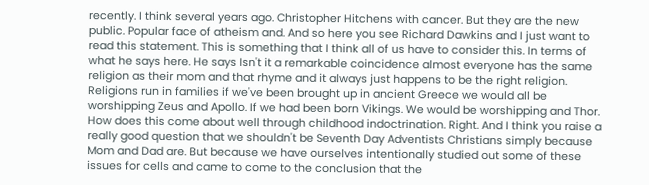recently. I think several years ago. Christopher Hitchens with cancer. But they are the new public. Popular face of atheism and. And so here you see Richard Dawkins and I just want to read this statement. This is something that I think all of us have to consider this. In terms of what he says here. He says Isn't it a remarkable coincidence almost everyone has the same religion as their mom and that rhyme and it always just happens to be the right religion. Religions run in families if we've been brought up in ancient Greece we would all be worshipping Zeus and Apollo. If we had been born Vikings. We would be worshipping and Thor. How does this come about well through childhood indoctrination. Right. And I think you raise a really good question that we shouldn't be Seventh Day Adventists Christians simply because Mom and Dad are. But because we have ourselves intentionally studied out some of these issues for cells and came to come to the conclusion that the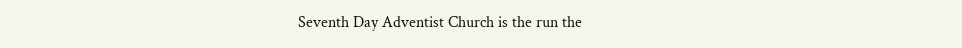Seventh Day Adventist Church is the run the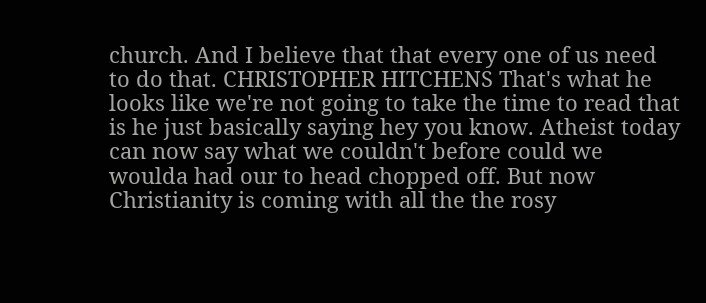church. And I believe that that every one of us need to do that. CHRISTOPHER HITCHENS That's what he looks like we're not going to take the time to read that is he just basically saying hey you know. Atheist today can now say what we couldn't before could we woulda had our to head chopped off. But now Christianity is coming with all the the rosy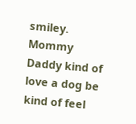smiley. Mommy Daddy kind of love a dog be kind of feel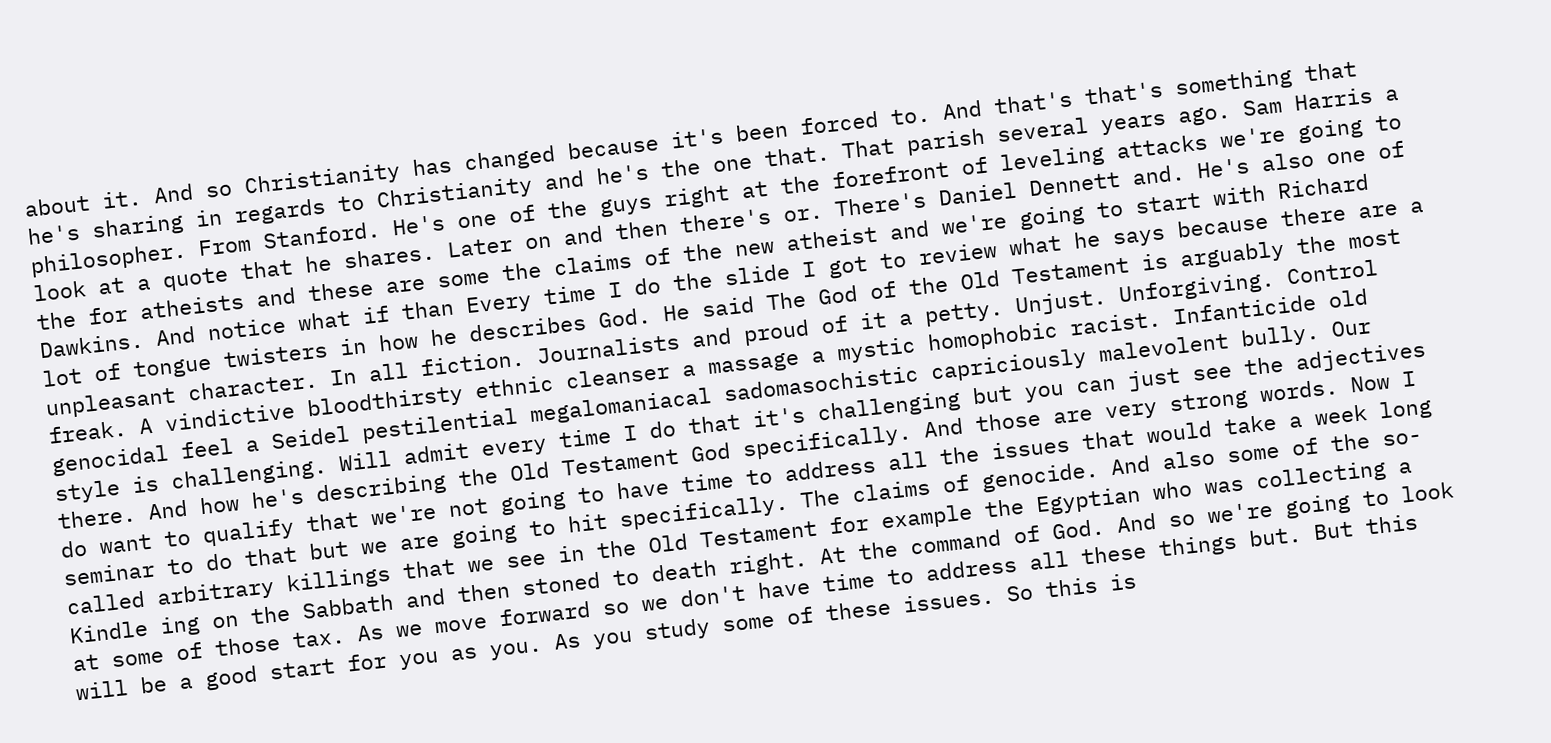about it. And so Christianity has changed because it's been forced to. And that's that's something that he's sharing in regards to Christianity and he's the one that. That parish several years ago. Sam Harris a philosopher. From Stanford. He's one of the guys right at the forefront of leveling attacks we're going to look at a quote that he shares. Later on and then there's or. There's Daniel Dennett and. He's also one of the for atheists and these are some the claims of the new atheist and we're going to start with Richard Dawkins. And notice what if than Every time I do the slide I got to review what he says because there are a lot of tongue twisters in how he describes God. He said The God of the Old Testament is arguably the most unpleasant character. In all fiction. Journalists and proud of it a petty. Unjust. Unforgiving. Control freak. A vindictive bloodthirsty ethnic cleanser a massage a mystic homophobic racist. Infanticide old genocidal feel a Seidel pestilential megalomaniacal sadomasochistic capriciously malevolent bully. Our style is challenging. Will admit every time I do that it's challenging but you can just see the adjectives there. And how he's describing the Old Testament God specifically. And those are very strong words. Now I do want to qualify that we're not going to have time to address all the issues that would take a week long seminar to do that but we are going to hit specifically. The claims of genocide. And also some of the so-called arbitrary killings that we see in the Old Testament for example the Egyptian who was collecting a Kindle ing on the Sabbath and then stoned to death right. At the command of God. And so we're going to look at some of those tax. As we move forward so we don't have time to address all these things but. But this will be a good start for you as you. As you study some of these issues. So this is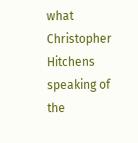what Christopher Hitchens speaking of the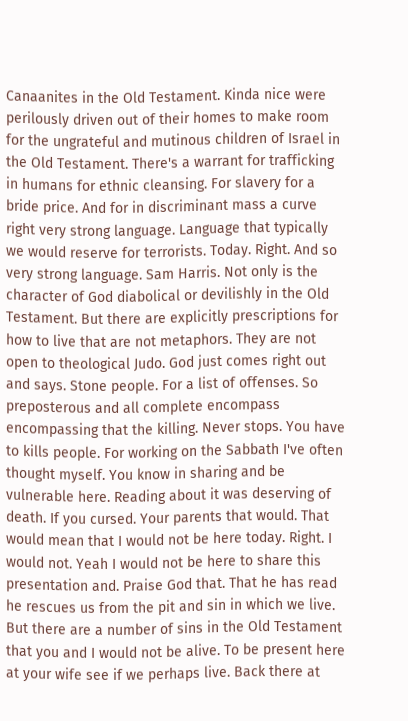Canaanites in the Old Testament. Kinda nice were perilously driven out of their homes to make room for the ungrateful and mutinous children of Israel in the Old Testament. There's a warrant for trafficking in humans for ethnic cleansing. For slavery for a bride price. And for in discriminant mass a curve right very strong language. Language that typically we would reserve for terrorists. Today. Right. And so very strong language. Sam Harris. Not only is the character of God diabolical or devilishly in the Old Testament. But there are explicitly prescriptions for how to live that are not metaphors. They are not open to theological Judo. God just comes right out and says. Stone people. For a list of offenses. So preposterous and all complete encompass encompassing that the killing. Never stops. You have to kills people. For working on the Sabbath I've often thought myself. You know in sharing and be vulnerable here. Reading about it was deserving of death. If you cursed. Your parents that would. That would mean that I would not be here today. Right. I would not. Yeah I would not be here to share this presentation and. Praise God that. That he has read he rescues us from the pit and sin in which we live. But there are a number of sins in the Old Testament that you and I would not be alive. To be present here at your wife see if we perhaps live. Back there at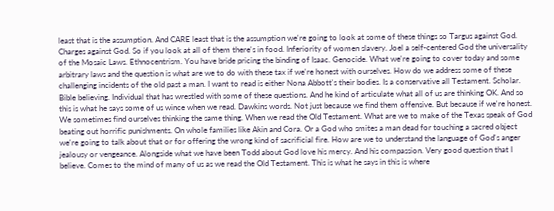least that is the assumption. And CARE least that is the assumption we're going to look at some of these things so Targus against God. Charges against God. So if you look at all of them there's in food. Inferiority of women slavery. Joel a self-centered God the universality of the Mosaic Laws. Ethnocentrism. You have bride pricing the binding of Isaac. Genocide. What we're going to cover today and some arbitrary laws and the question is what are we to do with these tax if we're honest with ourselves. How do we address some of these challenging incidents of the old past a man. I want to read is either Nona Abbott's their bodies. Is a conservative all Testament. Scholar. Bible believing. Individual that has wrestled with some of these questions. And he kind of articulate what all of us are thinking OK. And so this is what he says some of us wince when we read. Dawkins words. Not just because we find them offensive. But because if we're honest. We sometimes find ourselves thinking the same thing. When we read the Old Testament. What are we to make of the Texas speak of God beating out horrific punishments. On whole families like Akin and Cora. Or a God who smites a man dead for touching a sacred object we're going to talk about that or for offering the wrong kind of sacrificial fire. How are we to understand the language of God's anger jealousy or vengeance. Alongside what we have been Todd about God love his mercy. And his compassion. Very good question that I believe. Comes to the mind of many of us as we read the Old Testament. This is what he says in this is where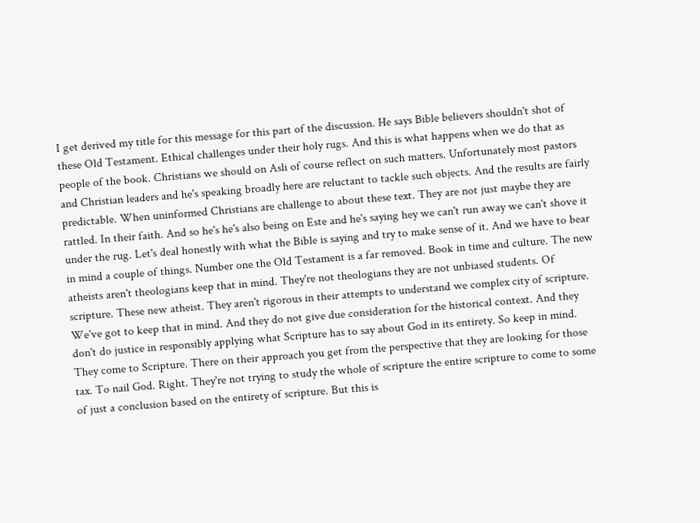I get derived my title for this message for this part of the discussion. He says Bible believers shouldn't shot of these Old Testament. Ethical challenges under their holy rugs. And this is what happens when we do that as people of the book. Christians we should on Asli of course reflect on such matters. Unfortunately most pastors and Christian leaders and he's speaking broadly here are reluctant to tackle such objects. And the results are fairly predictable. When uninformed Christians are challenge to about these text. They are not just maybe they are rattled. In their faith. And so he's he's also being on Este and he's saying hey we can't run away we can't shove it under the rug. Let's deal honestly with what the Bible is saying and try to make sense of it. And we have to bear in mind a couple of things. Number one the Old Testament is a far removed. Book in time and culture. The new atheists aren't theologians keep that in mind. They're not theologians they are not unbiased students. Of scripture. These new atheist. They aren't rigorous in their attempts to understand we complex city of scripture. We've got to keep that in mind. And they do not give due consideration for the historical context. And they don't do justice in responsibly applying what Scripture has to say about God in its entirety. So keep in mind. They come to Scripture. There on their approach you get from the perspective that they are looking for those tax. To nail God. Right. They're not trying to study the whole of scripture the entire scripture to come to some of just a conclusion based on the entirety of scripture. But this is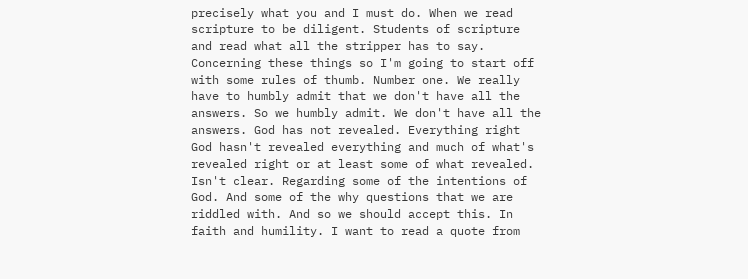precisely what you and I must do. When we read scripture to be diligent. Students of scripture and read what all the stripper has to say. Concerning these things so I'm going to start off with some rules of thumb. Number one. We really have to humbly admit that we don't have all the answers. So we humbly admit. We don't have all the answers. God has not revealed. Everything right God hasn't revealed everything and much of what's revealed right or at least some of what revealed. Isn't clear. Regarding some of the intentions of God. And some of the why questions that we are riddled with. And so we should accept this. In faith and humility. I want to read a quote from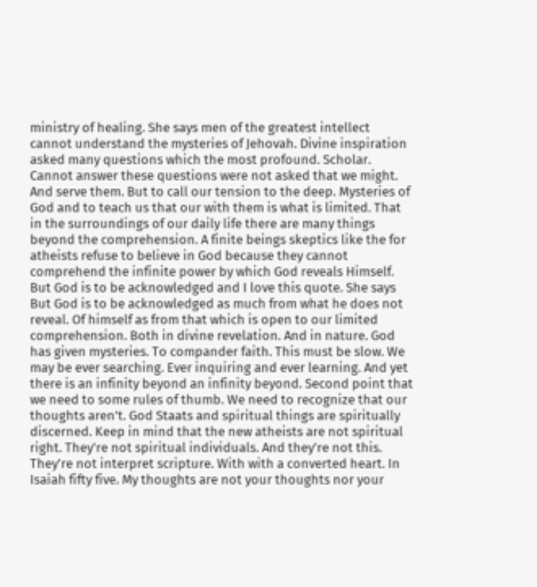ministry of healing. She says men of the greatest intellect cannot understand the mysteries of Jehovah. Divine inspiration asked many questions which the most profound. Scholar. Cannot answer these questions were not asked that we might. And serve them. But to call our tension to the deep. Mysteries of God and to teach us that our with them is what is limited. That in the surroundings of our daily life there are many things beyond the comprehension. A finite beings skeptics like the for atheists refuse to believe in God because they cannot comprehend the infinite power by which God reveals Himself. But God is to be acknowledged and I love this quote. She says But God is to be acknowledged as much from what he does not reveal. Of himself as from that which is open to our limited comprehension. Both in divine revelation. And in nature. God has given mysteries. To compander faith. This must be slow. We may be ever searching. Ever inquiring and ever learning. And yet there is an infinity beyond an infinity beyond. Second point that we need to some rules of thumb. We need to recognize that our thoughts aren't. God Staats and spiritual things are spiritually discerned. Keep in mind that the new atheists are not spiritual right. They're not spiritual individuals. And they're not this. They're not interpret scripture. With with a converted heart. In Isaiah fifty five. My thoughts are not your thoughts nor your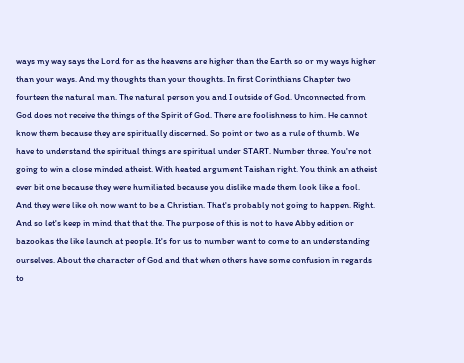ways my way says the Lord for as the heavens are higher than the Earth so or my ways higher than your ways. And my thoughts than your thoughts. In first Corinthians Chapter two fourteen the natural man. The natural person you and I outside of God. Unconnected from God does not receive the things of the Spirit of God. There are foolishness to him. He cannot know them because they are spiritually discerned. So point or two as a rule of thumb. We have to understand the spiritual things are spiritual under START. Number three. You're not going to win a close minded atheist. With heated argument Taishan right. You think an atheist ever bit one because they were humiliated because you dislike made them look like a fool. And they were like oh now want to be a Christian. That's probably not going to happen. Right. And so let's keep in mind that that the. The purpose of this is not to have Abby edition or bazookas the like launch at people. It's for us to number want to come to an understanding ourselves. About the character of God and that when others have some confusion in regards to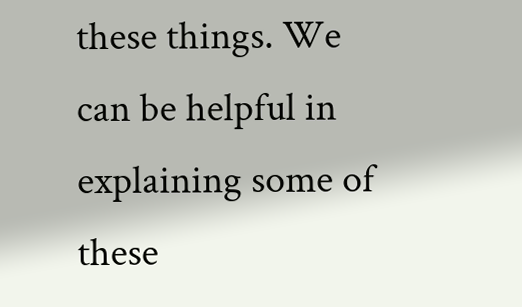these things. We can be helpful in explaining some of these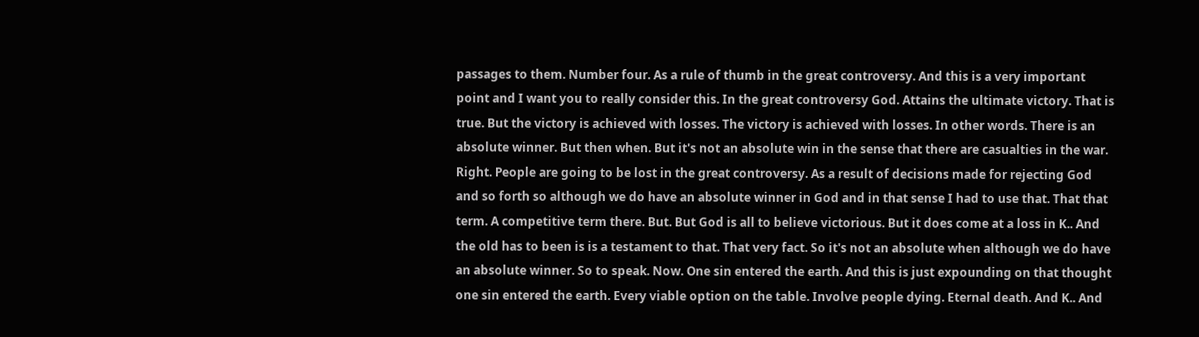passages to them. Number four. As a rule of thumb in the great controversy. And this is a very important point and I want you to really consider this. In the great controversy God. Attains the ultimate victory. That is true. But the victory is achieved with losses. The victory is achieved with losses. In other words. There is an absolute winner. But then when. But it's not an absolute win in the sense that there are casualties in the war. Right. People are going to be lost in the great controversy. As a result of decisions made for rejecting God and so forth so although we do have an absolute winner in God and in that sense I had to use that. That that term. A competitive term there. But. But God is all to believe victorious. But it does come at a loss in K.. And the old has to been is is a testament to that. That very fact. So it's not an absolute when although we do have an absolute winner. So to speak. Now. One sin entered the earth. And this is just expounding on that thought one sin entered the earth. Every viable option on the table. Involve people dying. Eternal death. And K.. And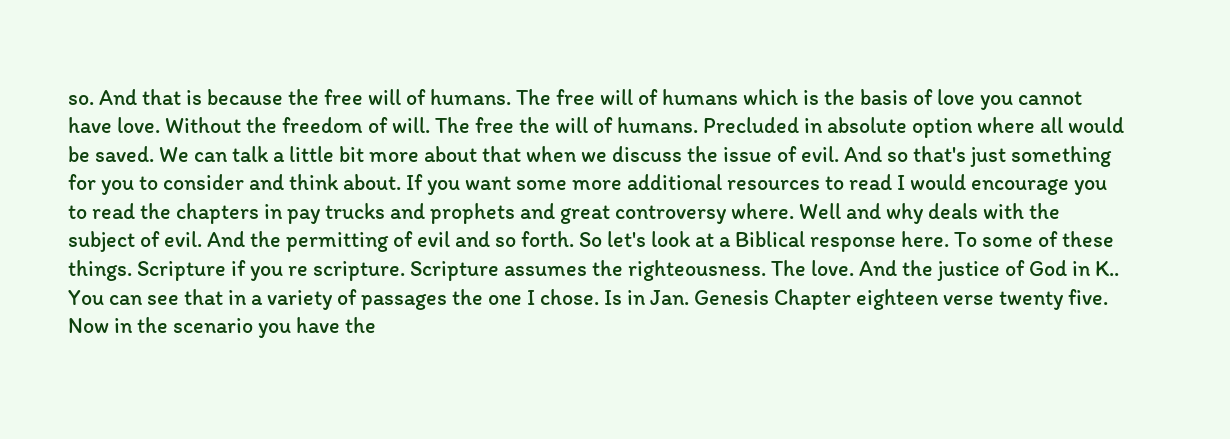so. And that is because the free will of humans. The free will of humans which is the basis of love you cannot have love. Without the freedom of will. The free the will of humans. Precluded in absolute option where all would be saved. We can talk a little bit more about that when we discuss the issue of evil. And so that's just something for you to consider and think about. If you want some more additional resources to read I would encourage you to read the chapters in pay trucks and prophets and great controversy where. Well and why deals with the subject of evil. And the permitting of evil and so forth. So let's look at a Biblical response here. To some of these things. Scripture if you re scripture. Scripture assumes the righteousness. The love. And the justice of God in K.. You can see that in a variety of passages the one I chose. Is in Jan. Genesis Chapter eighteen verse twenty five. Now in the scenario you have the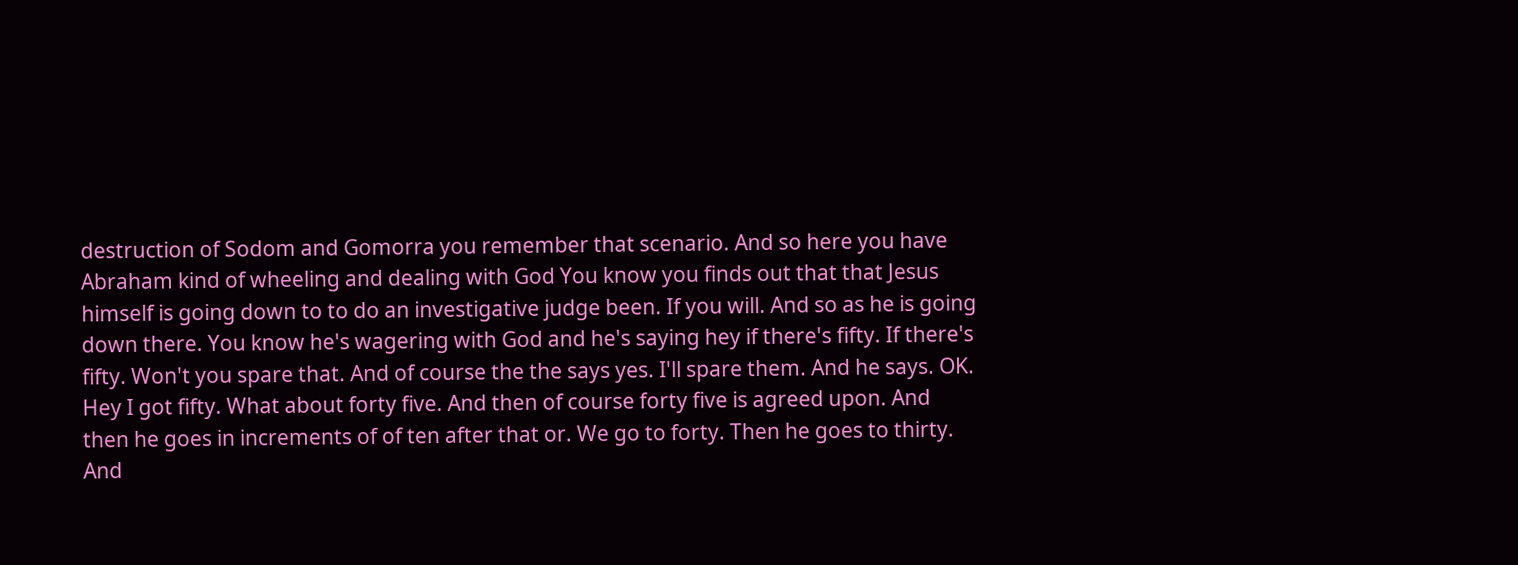destruction of Sodom and Gomorra you remember that scenario. And so here you have Abraham kind of wheeling and dealing with God You know you finds out that that Jesus himself is going down to to do an investigative judge been. If you will. And so as he is going down there. You know he's wagering with God and he's saying hey if there's fifty. If there's fifty. Won't you spare that. And of course the the says yes. I'll spare them. And he says. OK. Hey I got fifty. What about forty five. And then of course forty five is agreed upon. And then he goes in increments of of ten after that or. We go to forty. Then he goes to thirty. And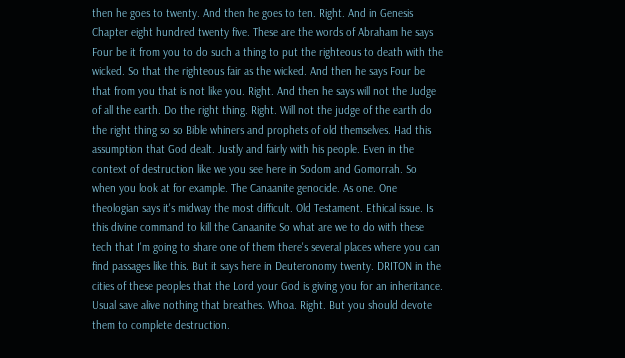then he goes to twenty. And then he goes to ten. Right. And in Genesis Chapter eight hundred twenty five. These are the words of Abraham he says Four be it from you to do such a thing to put the righteous to death with the wicked. So that the righteous fair as the wicked. And then he says Four be that from you that is not like you. Right. And then he says will not the Judge of all the earth. Do the right thing. Right. Will not the judge of the earth do the right thing so so Bible whiners and prophets of old themselves. Had this assumption that God dealt. Justly and fairly with his people. Even in the context of destruction like we you see here in Sodom and Gomorrah. So when you look at for example. The Canaanite genocide. As one. One theologian says it's midway the most difficult. Old Testament. Ethical issue. Is this divine command to kill the Canaanite So what are we to do with these tech that I'm going to share one of them there's several places where you can find passages like this. But it says here in Deuteronomy twenty. DRITON in the cities of these peoples that the Lord your God is giving you for an inheritance. Usual save alive nothing that breathes. Whoa. Right. But you should devote them to complete destruction.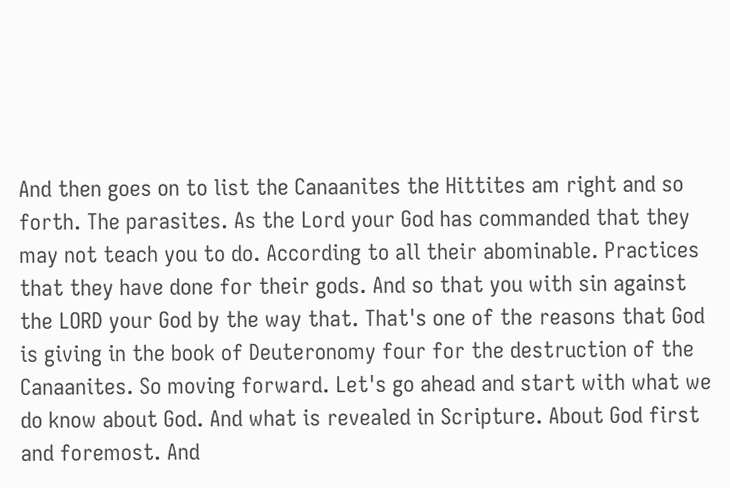And then goes on to list the Canaanites the Hittites am right and so forth. The parasites. As the Lord your God has commanded that they may not teach you to do. According to all their abominable. Practices that they have done for their gods. And so that you with sin against the LORD your God by the way that. That's one of the reasons that God is giving in the book of Deuteronomy four for the destruction of the Canaanites. So moving forward. Let's go ahead and start with what we do know about God. And what is revealed in Scripture. About God first and foremost. And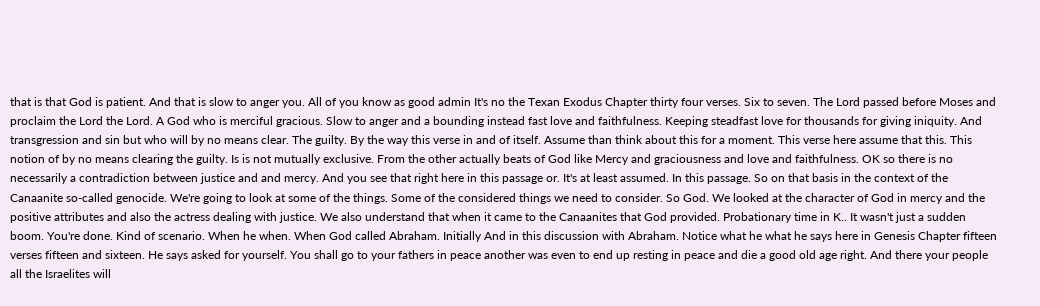that is that God is patient. And that is slow to anger you. All of you know as good admin It's no the Texan Exodus Chapter thirty four verses. Six to seven. The Lord passed before Moses and proclaim the Lord the Lord. A God who is merciful gracious. Slow to anger and a bounding instead fast love and faithfulness. Keeping steadfast love for thousands for giving iniquity. And transgression and sin but who will by no means clear. The guilty. By the way this verse in and of itself. Assume than think about this for a moment. This verse here assume that this. This notion of by no means clearing the guilty. Is is not mutually exclusive. From the other actually beats of God like Mercy and graciousness and love and faithfulness. OK so there is no necessarily a contradiction between justice and and mercy. And you see that right here in this passage or. It's at least assumed. In this passage. So on that basis in the context of the Canaanite so-called genocide. We're going to look at some of the things. Some of the considered things we need to consider. So God. We looked at the character of God in mercy and the positive attributes and also the actress dealing with justice. We also understand that when it came to the Canaanites that God provided. Probationary time in K.. It wasn't just a sudden boom. You're done. Kind of scenario. When he when. When God called Abraham. Initially And in this discussion with Abraham. Notice what he what he says here in Genesis Chapter fifteen verses fifteen and sixteen. He says asked for yourself. You shall go to your fathers in peace another was even to end up resting in peace and die a good old age right. And there your people all the Israelites will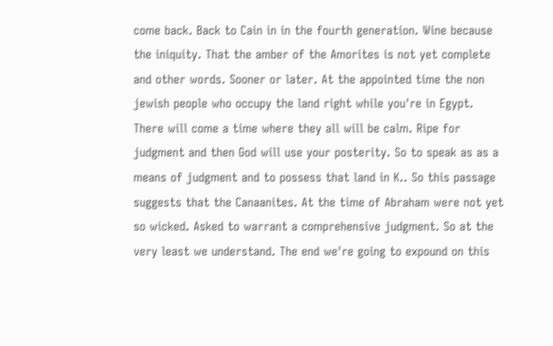come back. Back to Cain in in the fourth generation. Wine because the iniquity. That the amber of the Amorites is not yet complete and other words. Sooner or later. At the appointed time the non jewish people who occupy the land right while you're in Egypt. There will come a time where they all will be calm. Ripe for judgment and then God will use your posterity. So to speak as as a means of judgment and to possess that land in K.. So this passage suggests that the Canaanites. At the time of Abraham were not yet so wicked. Asked to warrant a comprehensive judgment. So at the very least we understand. The end we're going to expound on this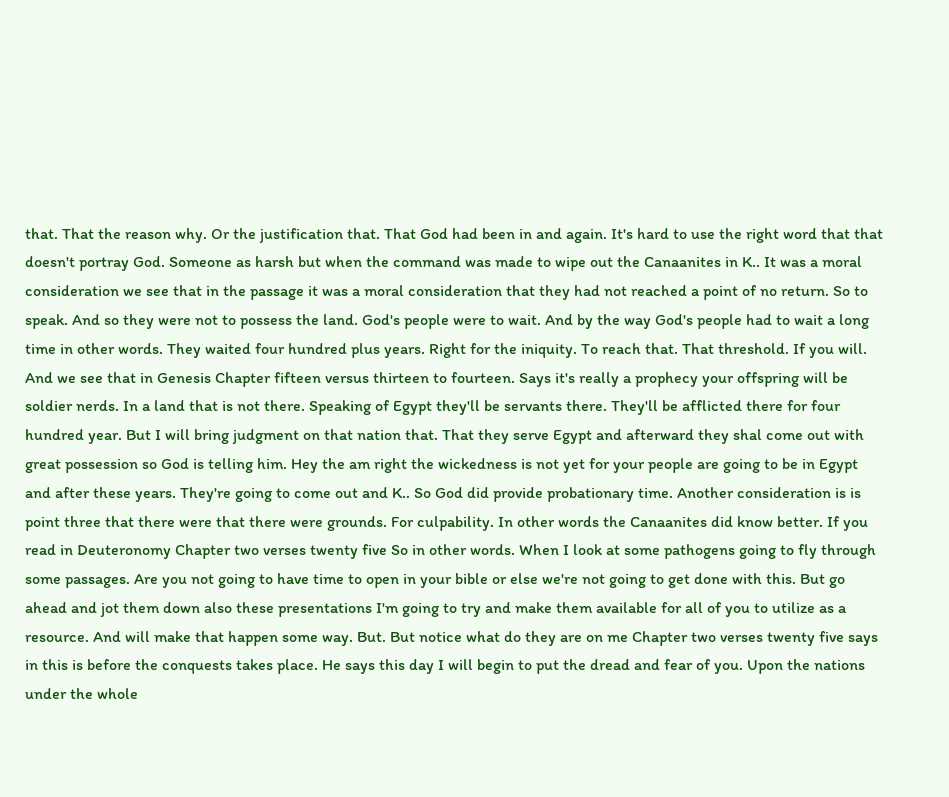that. That the reason why. Or the justification that. That God had been in and again. It's hard to use the right word that that doesn't portray God. Someone as harsh but when the command was made to wipe out the Canaanites in K.. It was a moral consideration we see that in the passage it was a moral consideration that they had not reached a point of no return. So to speak. And so they were not to possess the land. God's people were to wait. And by the way God's people had to wait a long time in other words. They waited four hundred plus years. Right for the iniquity. To reach that. That threshold. If you will. And we see that in Genesis Chapter fifteen versus thirteen to fourteen. Says it's really a prophecy your offspring will be soldier nerds. In a land that is not there. Speaking of Egypt they'll be servants there. They'll be afflicted there for four hundred year. But I will bring judgment on that nation that. That they serve Egypt and afterward they shal come out with great possession so God is telling him. Hey the am right the wickedness is not yet for your people are going to be in Egypt and after these years. They're going to come out and K.. So God did provide probationary time. Another consideration is is point three that there were that there were grounds. For culpability. In other words the Canaanites did know better. If you read in Deuteronomy Chapter two verses twenty five So in other words. When I look at some pathogens going to fly through some passages. Are you not going to have time to open in your bible or else we're not going to get done with this. But go ahead and jot them down also these presentations I'm going to try and make them available for all of you to utilize as a resource. And will make that happen some way. But. But notice what do they are on me Chapter two verses twenty five says in this is before the conquests takes place. He says this day I will begin to put the dread and fear of you. Upon the nations under the whole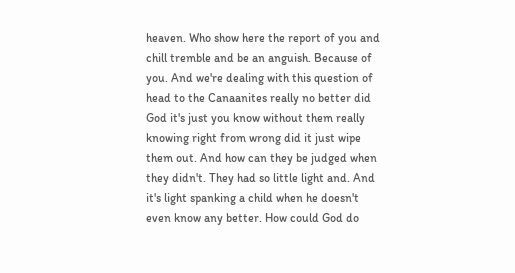heaven. Who show here the report of you and chill tremble and be an anguish. Because of you. And we're dealing with this question of head to the Canaanites really no better did God it's just you know without them really knowing right from wrong did it just wipe them out. And how can they be judged when they didn't. They had so little light and. And it's light spanking a child when he doesn't even know any better. How could God do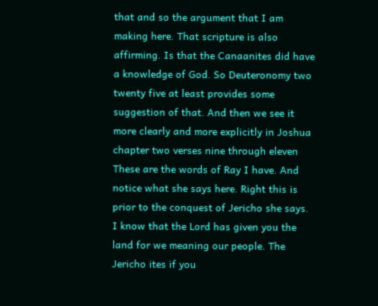that and so the argument that I am making here. That scripture is also affirming. Is that the Canaanites did have a knowledge of God. So Deuteronomy two twenty five at least provides some suggestion of that. And then we see it more clearly and more explicitly in Joshua chapter two verses nine through eleven These are the words of Ray I have. And notice what she says here. Right this is prior to the conquest of Jericho she says. I know that the Lord has given you the land for we meaning our people. The Jericho ites if you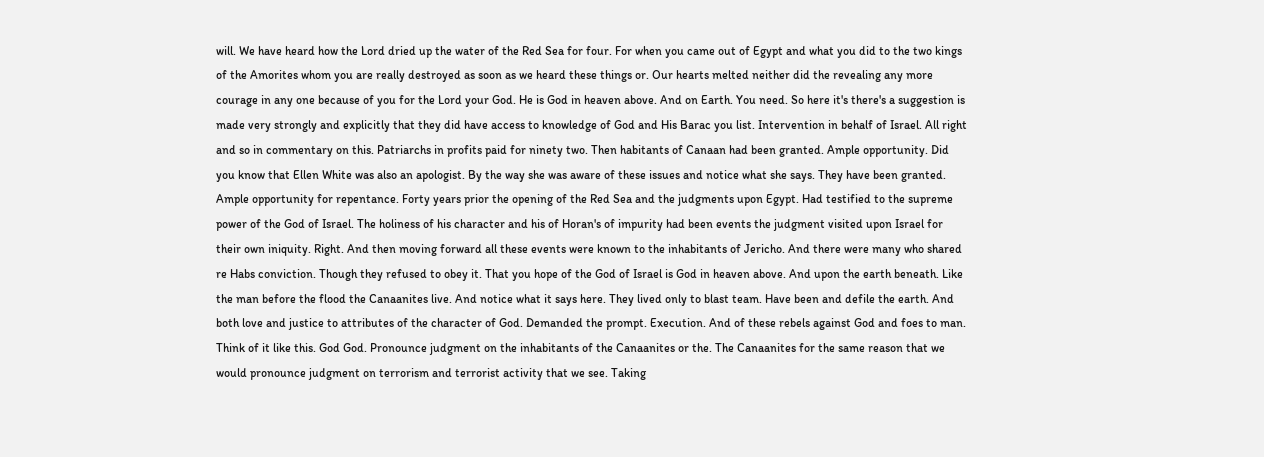will. We have heard how the Lord dried up the water of the Red Sea for four. For when you came out of Egypt and what you did to the two kings of the Amorites whom you are really destroyed as soon as we heard these things or. Our hearts melted neither did the revealing any more courage in any one because of you for the Lord your God. He is God in heaven above. And on Earth. You need. So here it's there's a suggestion is made very strongly and explicitly that they did have access to knowledge of God and His Barac you list. Intervention in behalf of Israel. All right and so in commentary on this. Patriarchs in profits paid for ninety two. Then habitants of Canaan had been granted. Ample opportunity. Did you know that Ellen White was also an apologist. By the way she was aware of these issues and notice what she says. They have been granted. Ample opportunity for repentance. Forty years prior the opening of the Red Sea and the judgments upon Egypt. Had testified to the supreme power of the God of Israel. The holiness of his character and his of Horan's of impurity had been events the judgment visited upon Israel for their own iniquity. Right. And then moving forward all these events were known to the inhabitants of Jericho. And there were many who shared re Habs conviction. Though they refused to obey it. That you hope of the God of Israel is God in heaven above. And upon the earth beneath. Like the man before the flood the Canaanites live. And notice what it says here. They lived only to blast team. Have been and defile the earth. And both love and justice to attributes of the character of God. Demanded the prompt. Execution. And of these rebels against God and foes to man. Think of it like this. God God. Pronounce judgment on the inhabitants of the Canaanites or the. The Canaanites for the same reason that we would pronounce judgment on terrorism and terrorist activity that we see. Taking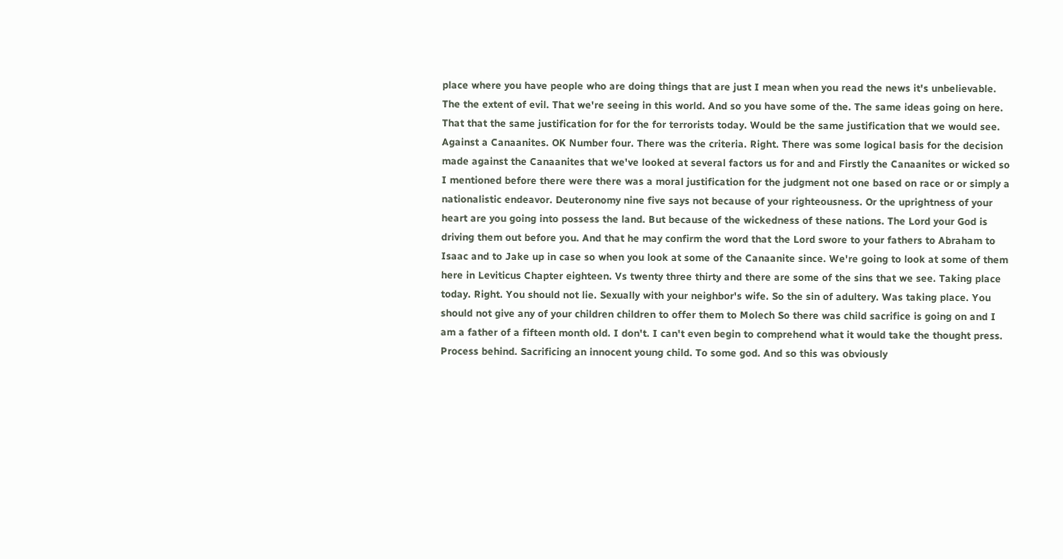place where you have people who are doing things that are just I mean when you read the news it's unbelievable. The the extent of evil. That we're seeing in this world. And so you have some of the. The same ideas going on here. That that the same justification for for the for terrorists today. Would be the same justification that we would see. Against a Canaanites. OK Number four. There was the criteria. Right. There was some logical basis for the decision made against the Canaanites that we've looked at several factors us for and and Firstly the Canaanites or wicked so I mentioned before there were there was a moral justification for the judgment not one based on race or or simply a nationalistic endeavor. Deuteronomy nine five says not because of your righteousness. Or the uprightness of your heart are you going into possess the land. But because of the wickedness of these nations. The Lord your God is driving them out before you. And that he may confirm the word that the Lord swore to your fathers to Abraham to Isaac and to Jake up in case so when you look at some of the Canaanite since. We're going to look at some of them here in Leviticus Chapter eighteen. Vs twenty three thirty and there are some of the sins that we see. Taking place today. Right. You should not lie. Sexually with your neighbor's wife. So the sin of adultery. Was taking place. You should not give any of your children children to offer them to Molech So there was child sacrifice is going on and I am a father of a fifteen month old. I don't. I can't even begin to comprehend what it would take the thought press. Process behind. Sacrificing an innocent young child. To some god. And so this was obviously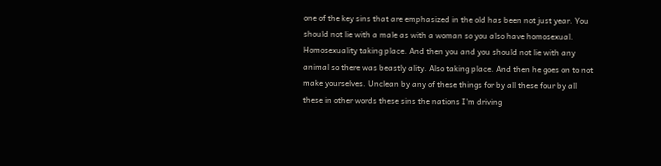one of the key sins that are emphasized in the old has been not just year. You should not lie with a male as with a woman so you also have homosexual. Homosexuality taking place. And then you and you should not lie with any animal so there was beastly ality. Also taking place. And then he goes on to not make yourselves. Unclean by any of these things for by all these four by all these in other words these sins the nations I'm driving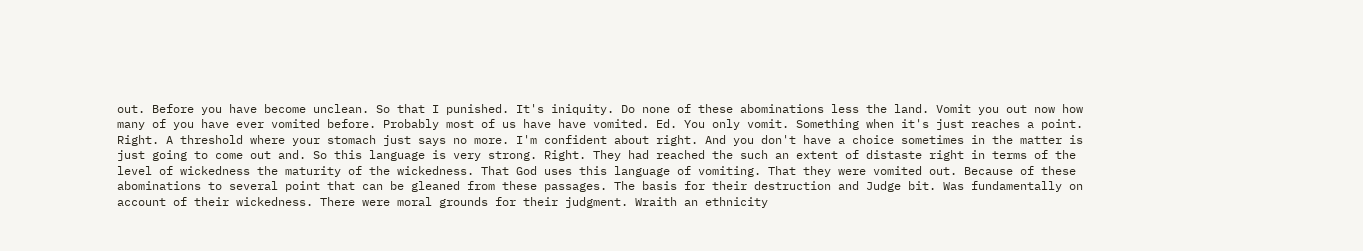out. Before you have become unclean. So that I punished. It's iniquity. Do none of these abominations less the land. Vomit you out now how many of you have ever vomited before. Probably most of us have have vomited. Ed. You only vomit. Something when it's just reaches a point. Right. A threshold where your stomach just says no more. I'm confident about right. And you don't have a choice sometimes in the matter is just going to come out and. So this language is very strong. Right. They had reached the such an extent of distaste right in terms of the level of wickedness the maturity of the wickedness. That God uses this language of vomiting. That they were vomited out. Because of these abominations to several point that can be gleaned from these passages. The basis for their destruction and Judge bit. Was fundamentally on account of their wickedness. There were moral grounds for their judgment. Wraith an ethnicity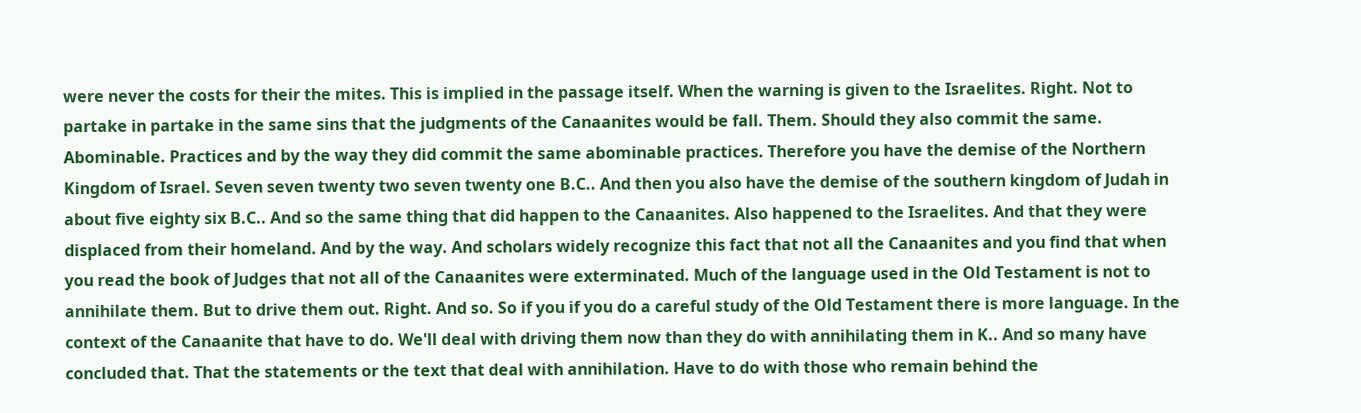were never the costs for their the mites. This is implied in the passage itself. When the warning is given to the Israelites. Right. Not to partake in partake in the same sins that the judgments of the Canaanites would be fall. Them. Should they also commit the same. Abominable. Practices and by the way they did commit the same abominable practices. Therefore you have the demise of the Northern Kingdom of Israel. Seven seven twenty two seven twenty one B.C.. And then you also have the demise of the southern kingdom of Judah in about five eighty six B.C.. And so the same thing that did happen to the Canaanites. Also happened to the Israelites. And that they were displaced from their homeland. And by the way. And scholars widely recognize this fact that not all the Canaanites and you find that when you read the book of Judges that not all of the Canaanites were exterminated. Much of the language used in the Old Testament is not to annihilate them. But to drive them out. Right. And so. So if you if you do a careful study of the Old Testament there is more language. In the context of the Canaanite that have to do. We'll deal with driving them now than they do with annihilating them in K.. And so many have concluded that. That the statements or the text that deal with annihilation. Have to do with those who remain behind the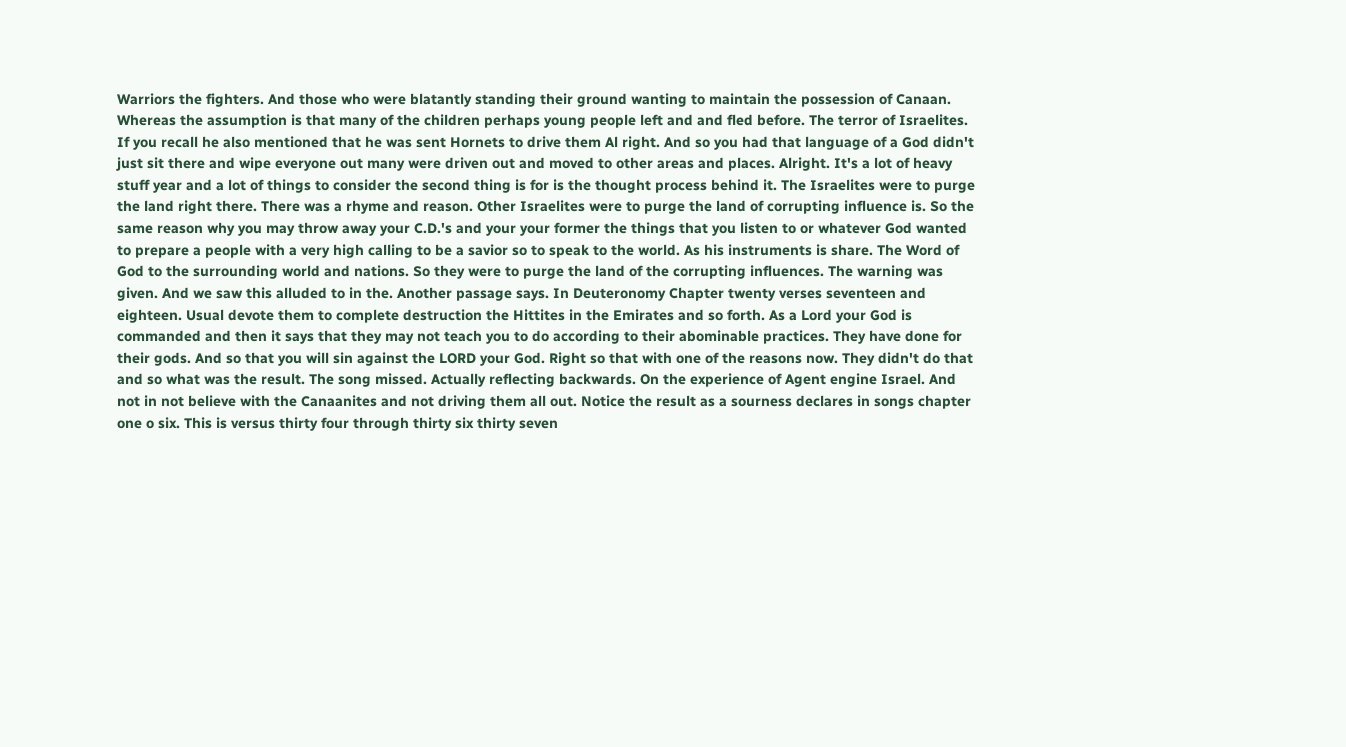Warriors the fighters. And those who were blatantly standing their ground wanting to maintain the possession of Canaan. Whereas the assumption is that many of the children perhaps young people left and and fled before. The terror of Israelites. If you recall he also mentioned that he was sent Hornets to drive them Al right. And so you had that language of a God didn't just sit there and wipe everyone out many were driven out and moved to other areas and places. Alright. It's a lot of heavy stuff year and a lot of things to consider the second thing is for is the thought process behind it. The Israelites were to purge the land right there. There was a rhyme and reason. Other Israelites were to purge the land of corrupting influence is. So the same reason why you may throw away your C.D.'s and your your former the things that you listen to or whatever God wanted to prepare a people with a very high calling to be a savior so to speak to the world. As his instruments is share. The Word of God to the surrounding world and nations. So they were to purge the land of the corrupting influences. The warning was given. And we saw this alluded to in the. Another passage says. In Deuteronomy Chapter twenty verses seventeen and eighteen. Usual devote them to complete destruction the Hittites in the Emirates and so forth. As a Lord your God is commanded and then it says that they may not teach you to do according to their abominable practices. They have done for their gods. And so that you will sin against the LORD your God. Right so that with one of the reasons now. They didn't do that and so what was the result. The song missed. Actually reflecting backwards. On the experience of Agent engine Israel. And not in not believe with the Canaanites and not driving them all out. Notice the result as a sourness declares in songs chapter one o six. This is versus thirty four through thirty six thirty seven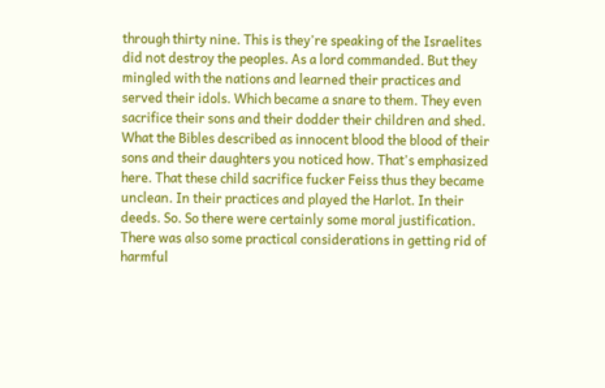through thirty nine. This is they're speaking of the Israelites did not destroy the peoples. As a lord commanded. But they mingled with the nations and learned their practices and served their idols. Which became a snare to them. They even sacrifice their sons and their dodder their children and shed. What the Bibles described as innocent blood the blood of their sons and their daughters you noticed how. That's emphasized here. That these child sacrifice fucker Feiss thus they became unclean. In their practices and played the Harlot. In their deeds. So. So there were certainly some moral justification. There was also some practical considerations in getting rid of harmful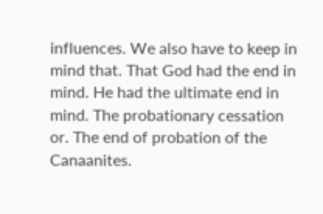influences. We also have to keep in mind that. That God had the end in mind. He had the ultimate end in mind. The probationary cessation or. The end of probation of the Canaanites.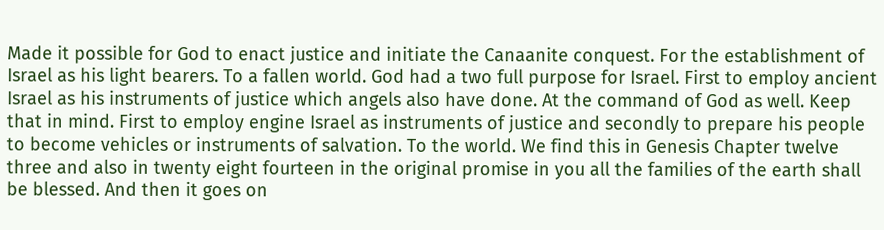Made it possible for God to enact justice and initiate the Canaanite conquest. For the establishment of Israel as his light bearers. To a fallen world. God had a two full purpose for Israel. First to employ ancient Israel as his instruments of justice which angels also have done. At the command of God as well. Keep that in mind. First to employ engine Israel as instruments of justice and secondly to prepare his people to become vehicles or instruments of salvation. To the world. We find this in Genesis Chapter twelve three and also in twenty eight fourteen in the original promise in you all the families of the earth shall be blessed. And then it goes on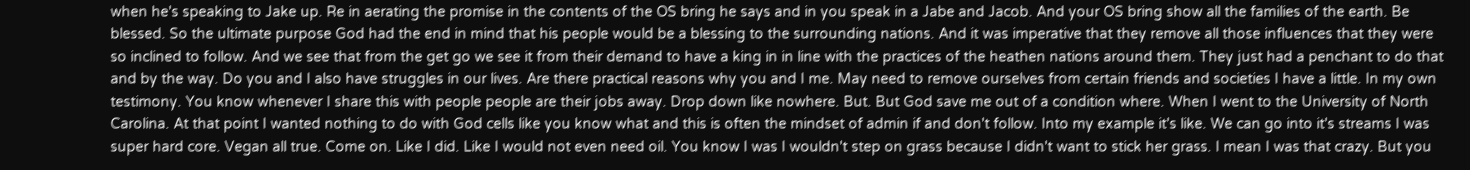when he's speaking to Jake up. Re in aerating the promise in the contents of the OS bring he says and in you speak in a Jabe and Jacob. And your OS bring show all the families of the earth. Be blessed. So the ultimate purpose God had the end in mind that his people would be a blessing to the surrounding nations. And it was imperative that they remove all those influences that they were so inclined to follow. And we see that from the get go we see it from their demand to have a king in in line with the practices of the heathen nations around them. They just had a penchant to do that and by the way. Do you and I also have struggles in our lives. Are there practical reasons why you and I me. May need to remove ourselves from certain friends and societies I have a little. In my own testimony. You know whenever I share this with people people are their jobs away. Drop down like nowhere. But. But God save me out of a condition where. When I went to the University of North Carolina. At that point I wanted nothing to do with God cells like you know what and this is often the mindset of admin if and don't follow. Into my example it's like. We can go into it's streams I was super hard core. Vegan all true. Come on. Like I did. Like I would not even need oil. You know I was I wouldn't step on grass because I didn't want to stick her grass. I mean I was that crazy. But you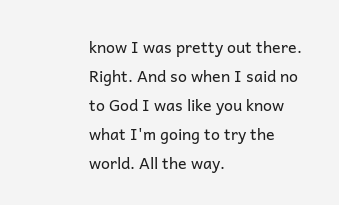know I was pretty out there. Right. And so when I said no to God I was like you know what I'm going to try the world. All the way.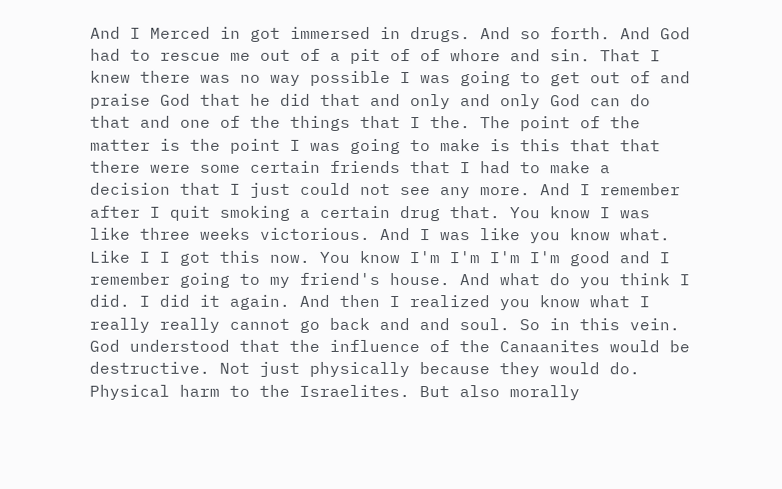And I Merced in got immersed in drugs. And so forth. And God had to rescue me out of a pit of of whore and sin. That I knew there was no way possible I was going to get out of and praise God that he did that and only and only God can do that and one of the things that I the. The point of the matter is the point I was going to make is this that that there were some certain friends that I had to make a decision that I just could not see any more. And I remember after I quit smoking a certain drug that. You know I was like three weeks victorious. And I was like you know what. Like I I got this now. You know I'm I'm I'm I'm good and I remember going to my friend's house. And what do you think I did. I did it again. And then I realized you know what I really really cannot go back and and soul. So in this vein. God understood that the influence of the Canaanites would be destructive. Not just physically because they would do. Physical harm to the Israelites. But also morally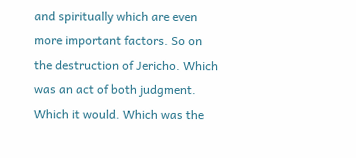and spiritually which are even more important factors. So on the destruction of Jericho. Which was an act of both judgment. Which it would. Which was the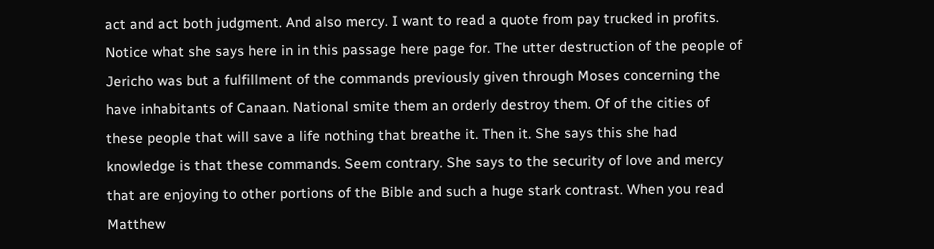act and act both judgment. And also mercy. I want to read a quote from pay trucked in profits. Notice what she says here in in this passage here page for. The utter destruction of the people of Jericho was but a fulfillment of the commands previously given through Moses concerning the have inhabitants of Canaan. National smite them an orderly destroy them. Of of the cities of these people that will save a life nothing that breathe it. Then it. She says this she had knowledge is that these commands. Seem contrary. She says to the security of love and mercy that are enjoying to other portions of the Bible and such a huge stark contrast. When you read Matthew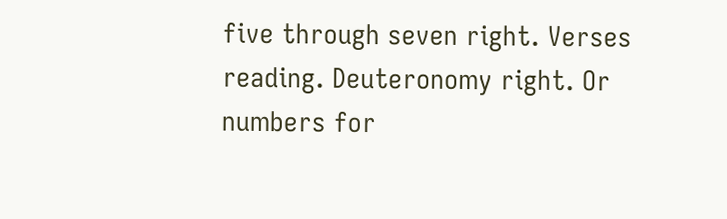five through seven right. Verses reading. Deuteronomy right. Or numbers for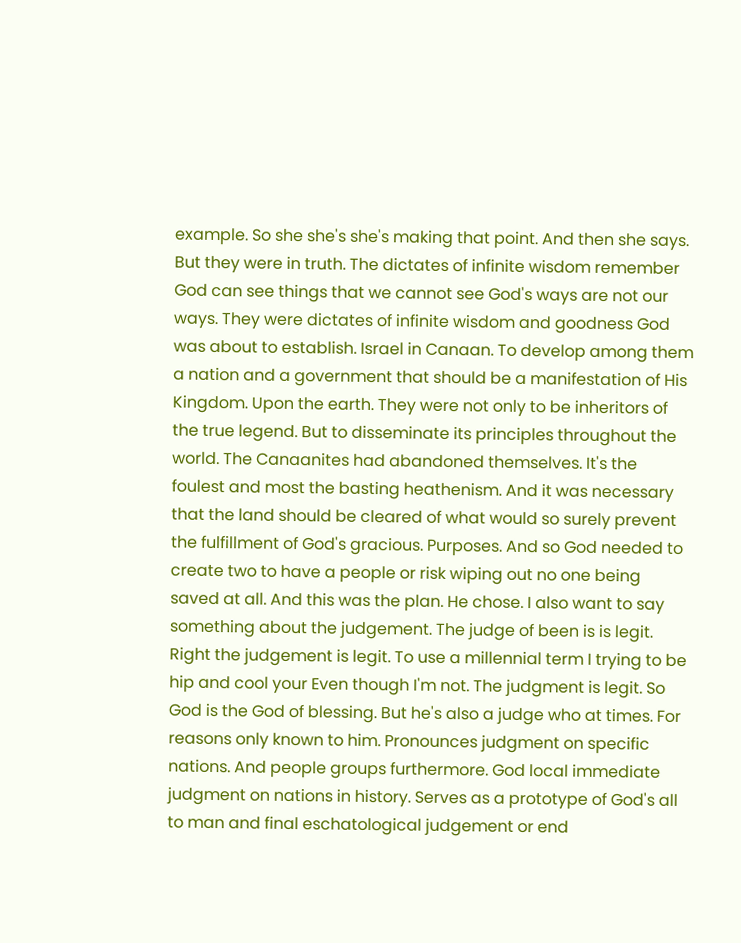example. So she she's she's making that point. And then she says. But they were in truth. The dictates of infinite wisdom remember God can see things that we cannot see God's ways are not our ways. They were dictates of infinite wisdom and goodness God was about to establish. Israel in Canaan. To develop among them a nation and a government that should be a manifestation of His Kingdom. Upon the earth. They were not only to be inheritors of the true legend. But to disseminate its principles throughout the world. The Canaanites had abandoned themselves. It's the foulest and most the basting heathenism. And it was necessary that the land should be cleared of what would so surely prevent the fulfillment of God's gracious. Purposes. And so God needed to create two to have a people or risk wiping out no one being saved at all. And this was the plan. He chose. I also want to say something about the judgement. The judge of been is is legit. Right the judgement is legit. To use a millennial term I trying to be hip and cool your Even though I'm not. The judgment is legit. So God is the God of blessing. But he's also a judge who at times. For reasons only known to him. Pronounces judgment on specific nations. And people groups furthermore. God local immediate judgment on nations in history. Serves as a prototype of God's all to man and final eschatological judgement or end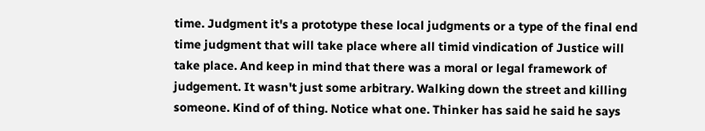time. Judgment it's a prototype these local judgments or a type of the final end time judgment that will take place where all timid vindication of Justice will take place. And keep in mind that there was a moral or legal framework of judgement. It wasn't just some arbitrary. Walking down the street and killing someone. Kind of of thing. Notice what one. Thinker has said he said he says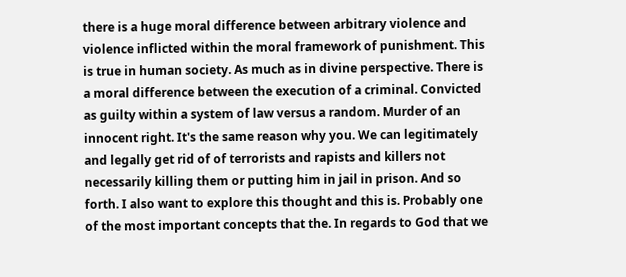there is a huge moral difference between arbitrary violence and violence inflicted within the moral framework of punishment. This is true in human society. As much as in divine perspective. There is a moral difference between the execution of a criminal. Convicted as guilty within a system of law versus a random. Murder of an innocent right. It's the same reason why you. We can legitimately and legally get rid of of terrorists and rapists and killers not necessarily killing them or putting him in jail in prison. And so forth. I also want to explore this thought and this is. Probably one of the most important concepts that the. In regards to God that we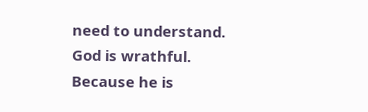need to understand. God is wrathful. Because he is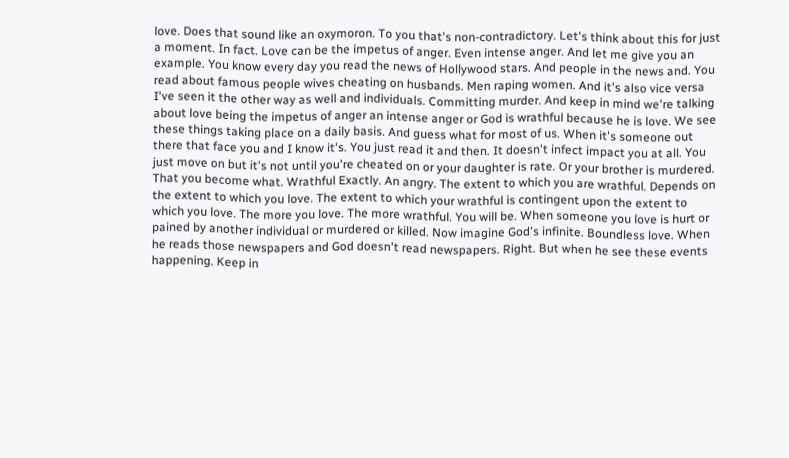love. Does that sound like an oxymoron. To you that's non-contradictory. Let's think about this for just a moment. In fact. Love can be the impetus of anger. Even intense anger. And let me give you an example. You know every day you read the news of Hollywood stars. And people in the news and. You read about famous people wives cheating on husbands. Men raping women. And it's also vice versa I've seen it the other way as well and individuals. Committing murder. And keep in mind we're talking about love being the impetus of anger an intense anger or God is wrathful because he is love. We see these things taking place on a daily basis. And guess what for most of us. When it's someone out there that face you and I know it's. You just read it and then. It doesn't infect impact you at all. You just move on but it's not until you're cheated on or your daughter is rate. Or your brother is murdered. That you become what. Wrathful Exactly. An angry. The extent to which you are wrathful. Depends on the extent to which you love. The extent to which your wrathful is contingent upon the extent to which you love. The more you love. The more wrathful. You will be. When someone you love is hurt or pained by another individual or murdered or killed. Now imagine God's infinite. Boundless love. When he reads those newspapers and God doesn't read newspapers. Right. But when he see these events happening. Keep in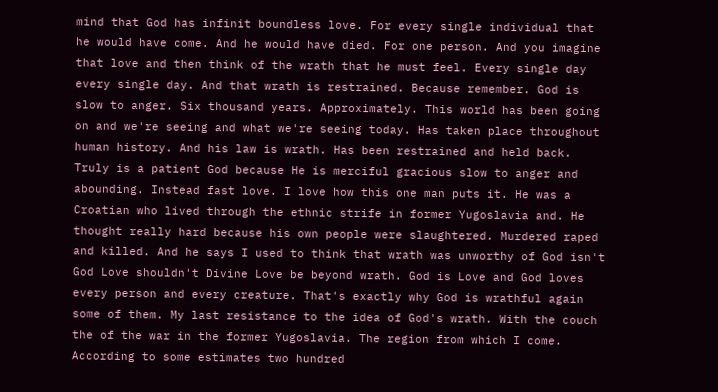mind that God has infinit boundless love. For every single individual that he would have come. And he would have died. For one person. And you imagine that love and then think of the wrath that he must feel. Every single day every single day. And that wrath is restrained. Because remember. God is slow to anger. Six thousand years. Approximately. This world has been going on and we're seeing and what we're seeing today. Has taken place throughout human history. And his law is wrath. Has been restrained and held back. Truly is a patient God because He is merciful gracious slow to anger and abounding. Instead fast love. I love how this one man puts it. He was a Croatian who lived through the ethnic strife in former Yugoslavia and. He thought really hard because his own people were slaughtered. Murdered raped and killed. And he says I used to think that wrath was unworthy of God isn't God Love shouldn't Divine Love be beyond wrath. God is Love and God loves every person and every creature. That's exactly why God is wrathful again some of them. My last resistance to the idea of God's wrath. With the couch the of the war in the former Yugoslavia. The region from which I come. According to some estimates two hundred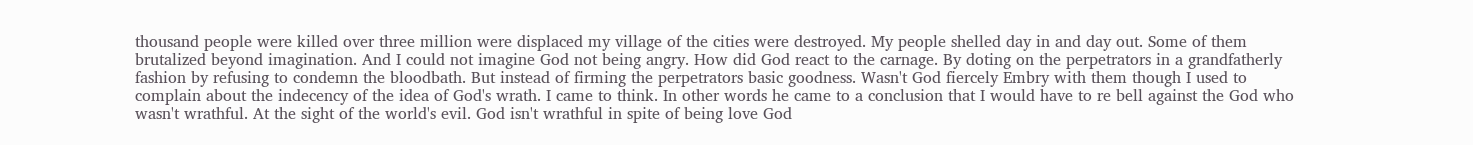thousand people were killed over three million were displaced my village of the cities were destroyed. My people shelled day in and day out. Some of them brutalized beyond imagination. And I could not imagine God not being angry. How did God react to the carnage. By doting on the perpetrators in a grandfatherly fashion by refusing to condemn the bloodbath. But instead of firming the perpetrators basic goodness. Wasn't God fiercely Embry with them though I used to complain about the indecency of the idea of God's wrath. I came to think. In other words he came to a conclusion that I would have to re bell against the God who wasn't wrathful. At the sight of the world's evil. God isn't wrathful in spite of being love God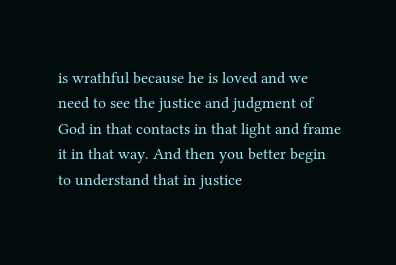is wrathful because he is loved and we need to see the justice and judgment of God in that contacts in that light and frame it in that way. And then you better begin to understand that in justice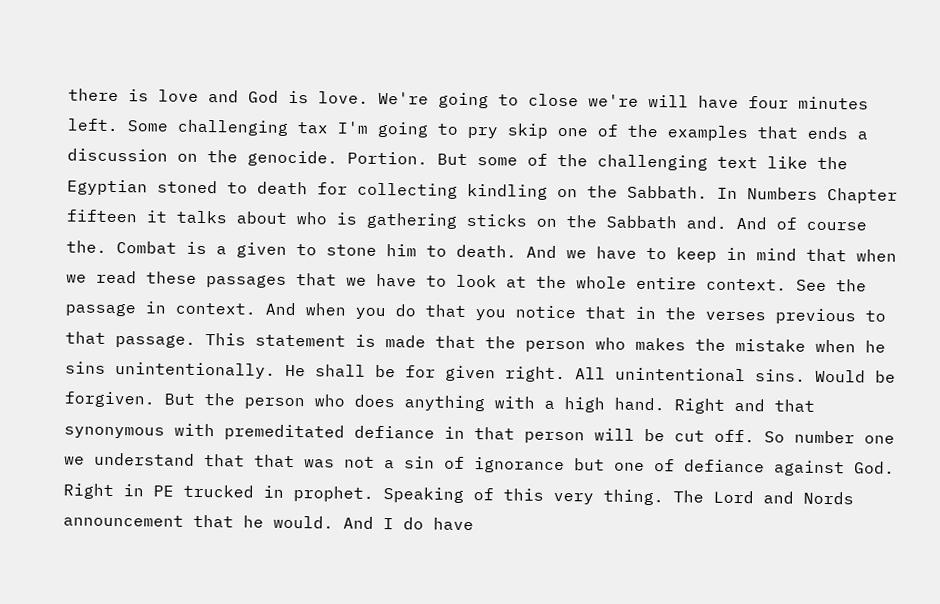there is love and God is love. We're going to close we're will have four minutes left. Some challenging tax I'm going to pry skip one of the examples that ends a discussion on the genocide. Portion. But some of the challenging text like the Egyptian stoned to death for collecting kindling on the Sabbath. In Numbers Chapter fifteen it talks about who is gathering sticks on the Sabbath and. And of course the. Combat is a given to stone him to death. And we have to keep in mind that when we read these passages that we have to look at the whole entire context. See the passage in context. And when you do that you notice that in the verses previous to that passage. This statement is made that the person who makes the mistake when he sins unintentionally. He shall be for given right. All unintentional sins. Would be forgiven. But the person who does anything with a high hand. Right and that synonymous with premeditated defiance in that person will be cut off. So number one we understand that that was not a sin of ignorance but one of defiance against God. Right in PE trucked in prophet. Speaking of this very thing. The Lord and Nords announcement that he would. And I do have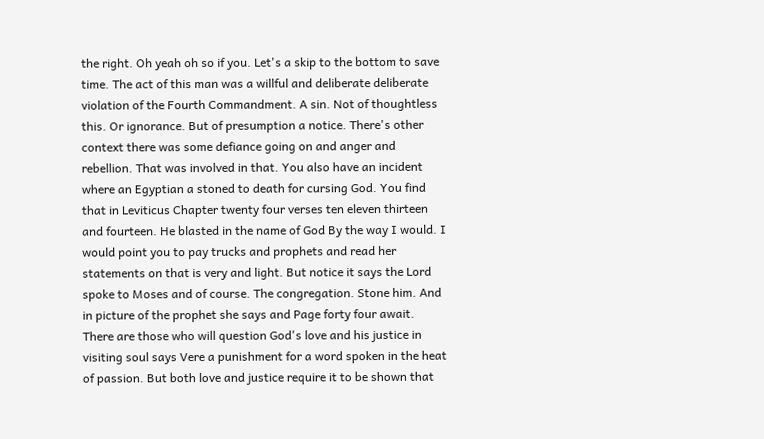the right. Oh yeah oh so if you. Let's a skip to the bottom to save time. The act of this man was a willful and deliberate deliberate violation of the Fourth Commandment. A sin. Not of thoughtless this. Or ignorance. But of presumption a notice. There's other context there was some defiance going on and anger and rebellion. That was involved in that. You also have an incident where an Egyptian a stoned to death for cursing God. You find that in Leviticus Chapter twenty four verses ten eleven thirteen and fourteen. He blasted in the name of God By the way I would. I would point you to pay trucks and prophets and read her statements on that is very and light. But notice it says the Lord spoke to Moses and of course. The congregation. Stone him. And in picture of the prophet she says and Page forty four await. There are those who will question God's love and his justice in visiting soul says Vere a punishment for a word spoken in the heat of passion. But both love and justice require it to be shown that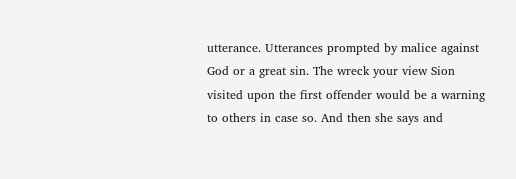utterance. Utterances prompted by malice against God or a great sin. The wreck your view Sion visited upon the first offender would be a warning to others in case so. And then she says and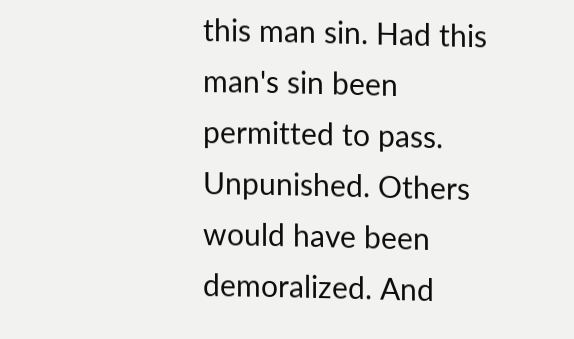this man sin. Had this man's sin been permitted to pass. Unpunished. Others would have been demoralized. And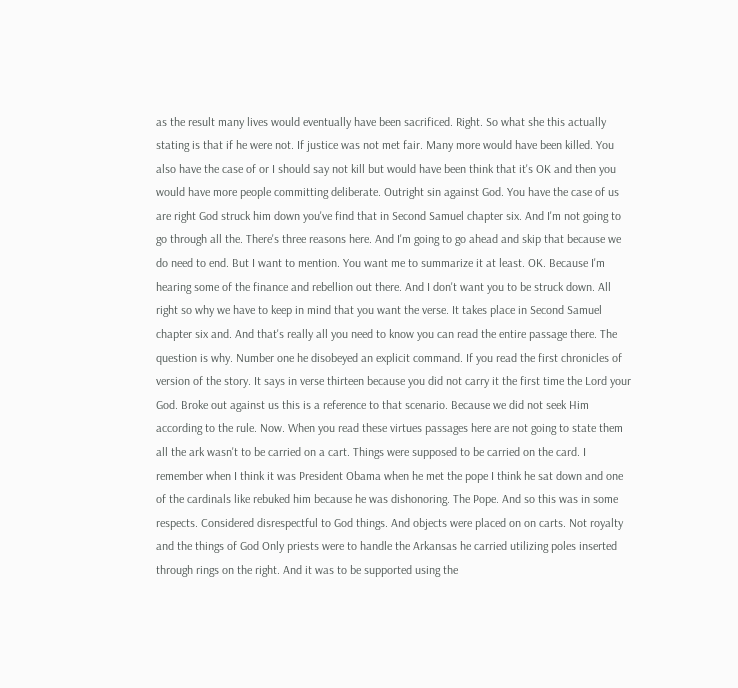as the result many lives would eventually have been sacrificed. Right. So what she this actually stating is that if he were not. If justice was not met fair. Many more would have been killed. You also have the case of or I should say not kill but would have been think that it's OK and then you would have more people committing deliberate. Outright sin against God. You have the case of us are right God struck him down you've find that in Second Samuel chapter six. And I'm not going to go through all the. There's three reasons here. And I'm going to go ahead and skip that because we do need to end. But I want to mention. You want me to summarize it at least. OK. Because I'm hearing some of the finance and rebellion out there. And I don't want you to be struck down. All right so why we have to keep in mind that you want the verse. It takes place in Second Samuel chapter six and. And that's really all you need to know you can read the entire passage there. The question is why. Number one he disobeyed an explicit command. If you read the first chronicles of version of the story. It says in verse thirteen because you did not carry it the first time the Lord your God. Broke out against us this is a reference to that scenario. Because we did not seek Him according to the rule. Now. When you read these virtues passages here are not going to state them all the ark wasn't to be carried on a cart. Things were supposed to be carried on the card. I remember when I think it was President Obama when he met the pope I think he sat down and one of the cardinals like rebuked him because he was dishonoring. The Pope. And so this was in some respects. Considered disrespectful to God things. And objects were placed on on carts. Not royalty and the things of God Only priests were to handle the Arkansas he carried utilizing poles inserted through rings on the right. And it was to be supported using the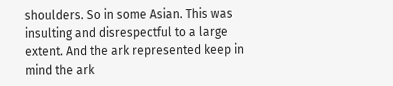shoulders. So in some Asian. This was insulting and disrespectful to a large extent. And the ark represented keep in mind the ark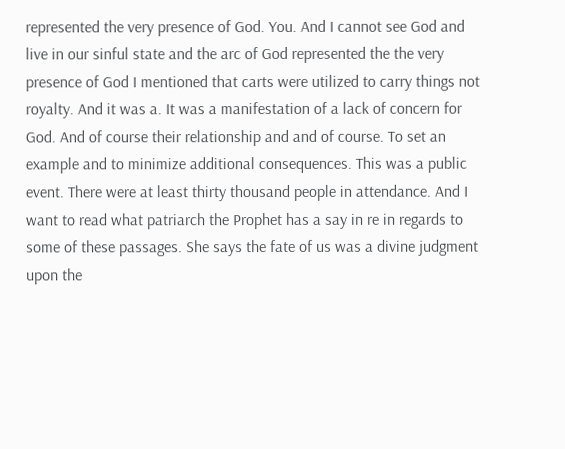represented the very presence of God. You. And I cannot see God and live in our sinful state and the arc of God represented the the very presence of God I mentioned that carts were utilized to carry things not royalty. And it was a. It was a manifestation of a lack of concern for God. And of course their relationship and and of course. To set an example and to minimize additional consequences. This was a public event. There were at least thirty thousand people in attendance. And I want to read what patriarch the Prophet has a say in re in regards to some of these passages. She says the fate of us was a divine judgment upon the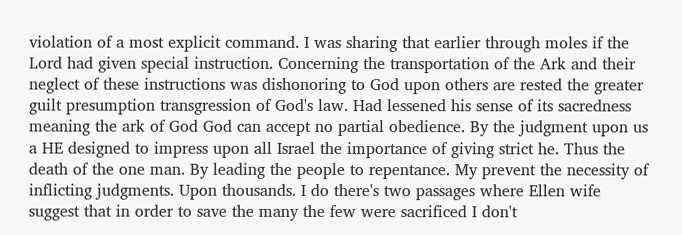violation of a most explicit command. I was sharing that earlier through moles if the Lord had given special instruction. Concerning the transportation of the Ark and their neglect of these instructions was dishonoring to God upon others are rested the greater guilt presumption transgression of God's law. Had lessened his sense of its sacredness meaning the ark of God God can accept no partial obedience. By the judgment upon us a HE designed to impress upon all Israel the importance of giving strict he. Thus the death of the one man. By leading the people to repentance. My prevent the necessity of inflicting judgments. Upon thousands. I do there's two passages where Ellen wife suggest that in order to save the many the few were sacrificed I don't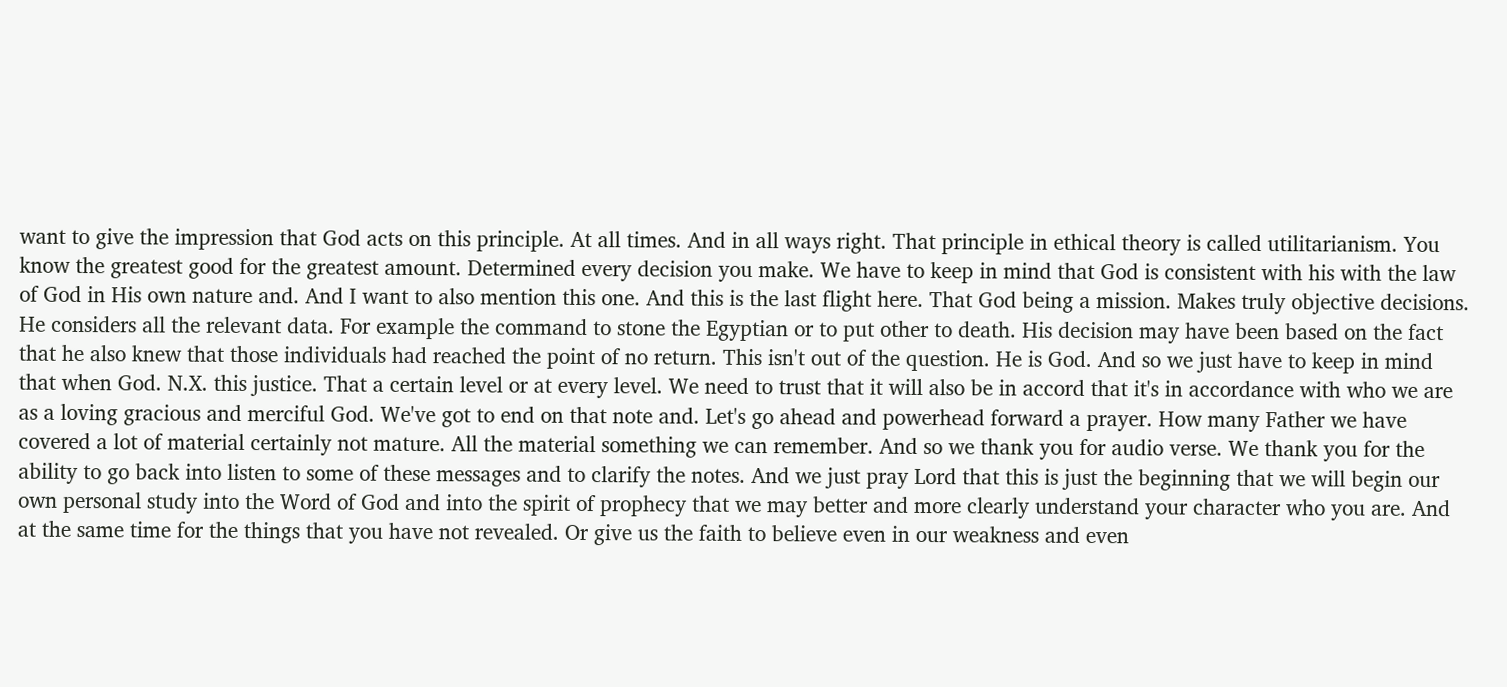want to give the impression that God acts on this principle. At all times. And in all ways right. That principle in ethical theory is called utilitarianism. You know the greatest good for the greatest amount. Determined every decision you make. We have to keep in mind that God is consistent with his with the law of God in His own nature and. And I want to also mention this one. And this is the last flight here. That God being a mission. Makes truly objective decisions. He considers all the relevant data. For example the command to stone the Egyptian or to put other to death. His decision may have been based on the fact that he also knew that those individuals had reached the point of no return. This isn't out of the question. He is God. And so we just have to keep in mind that when God. N.X. this justice. That a certain level or at every level. We need to trust that it will also be in accord that it's in accordance with who we are as a loving gracious and merciful God. We've got to end on that note and. Let's go ahead and powerhead forward a prayer. How many Father we have covered a lot of material certainly not mature. All the material something we can remember. And so we thank you for audio verse. We thank you for the ability to go back into listen to some of these messages and to clarify the notes. And we just pray Lord that this is just the beginning that we will begin our own personal study into the Word of God and into the spirit of prophecy that we may better and more clearly understand your character who you are. And at the same time for the things that you have not revealed. Or give us the faith to believe even in our weakness and even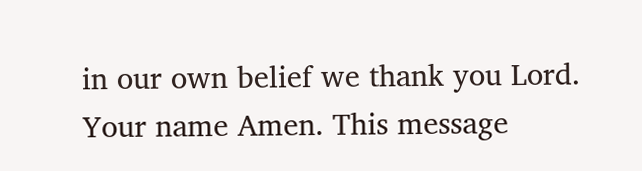in our own belief we thank you Lord. Your name Amen. This message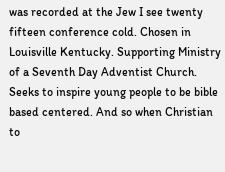was recorded at the Jew I see twenty fifteen conference cold. Chosen in Louisville Kentucky. Supporting Ministry of a Seventh Day Adventist Church. Seeks to inspire young people to be bible based centered. And so when Christian to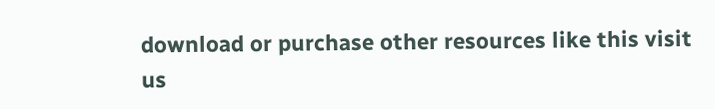download or purchase other resources like this visit us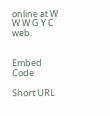online at W W W G Y C web.


Embed Code

Short URL